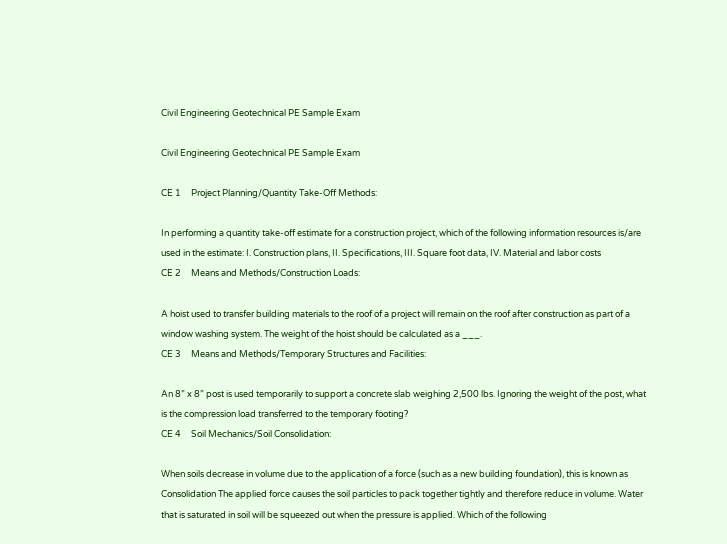Civil Engineering Geotechnical PE Sample Exam

Civil Engineering Geotechnical PE Sample Exam

CE 1     Project Planning/Quantity Take-Off Methods:

In performing a quantity take-off estimate for a construction project, which of the following information resources is/are used in the estimate: I. Construction plans, II. Specifications, III. Square foot data, IV. Material and labor costs
CE 2     Means and Methods/Construction Loads:

A hoist used to transfer building materials to the roof of a project will remain on the roof after construction as part of a window washing system. The weight of the hoist should be calculated as a ___.
CE 3     Means and Methods/Temporary Structures and Facilities:

An 8” x 8” post is used temporarily to support a concrete slab weighing 2,500 lbs. Ignoring the weight of the post, what is the compression load transferred to the temporary footing?
CE 4     Soil Mechanics/Soil Consolidation:

When soils decrease in volume due to the application of a force (such as a new building foundation), this is known as Consolidation The applied force causes the soil particles to pack together tightly and therefore reduce in volume. Water that is saturated in soil will be squeezed out when the pressure is applied. Which of the following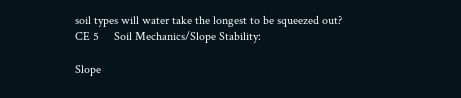soil types will water take the longest to be squeezed out?
CE 5     Soil Mechanics/Slope Stability:

Slope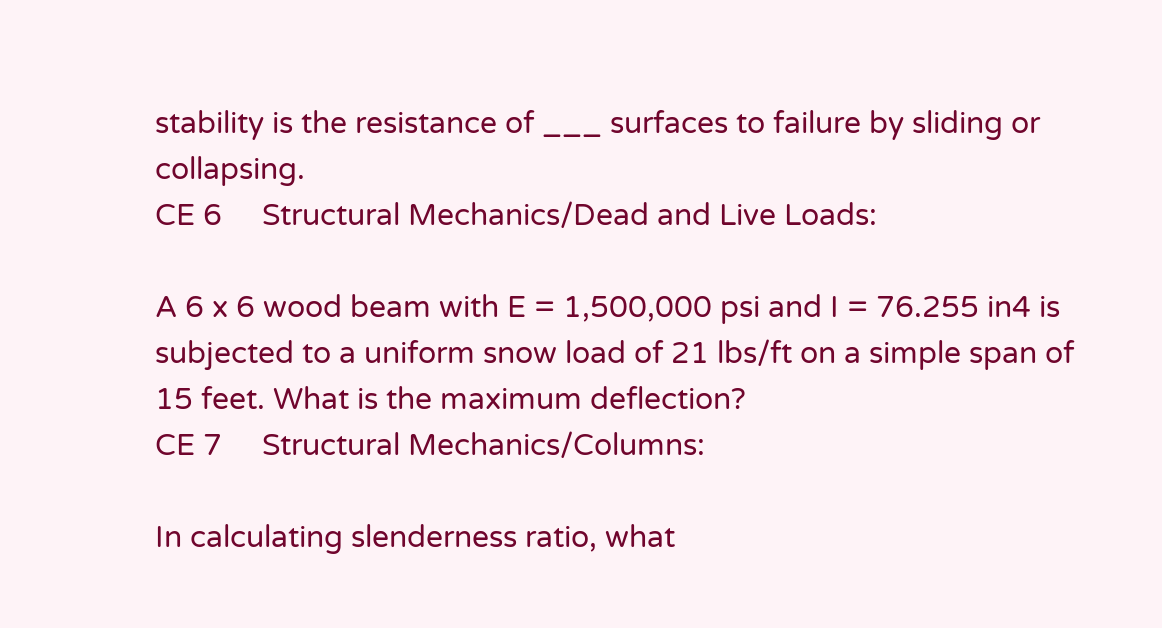stability is the resistance of ___ surfaces to failure by sliding or collapsing.
CE 6     Structural Mechanics/Dead and Live Loads:

A 6 x 6 wood beam with E = 1,500,000 psi and I = 76.255 in4 is subjected to a uniform snow load of 21 lbs/ft on a simple span of 15 feet. What is the maximum deflection?
CE 7     Structural Mechanics/Columns:

In calculating slenderness ratio, what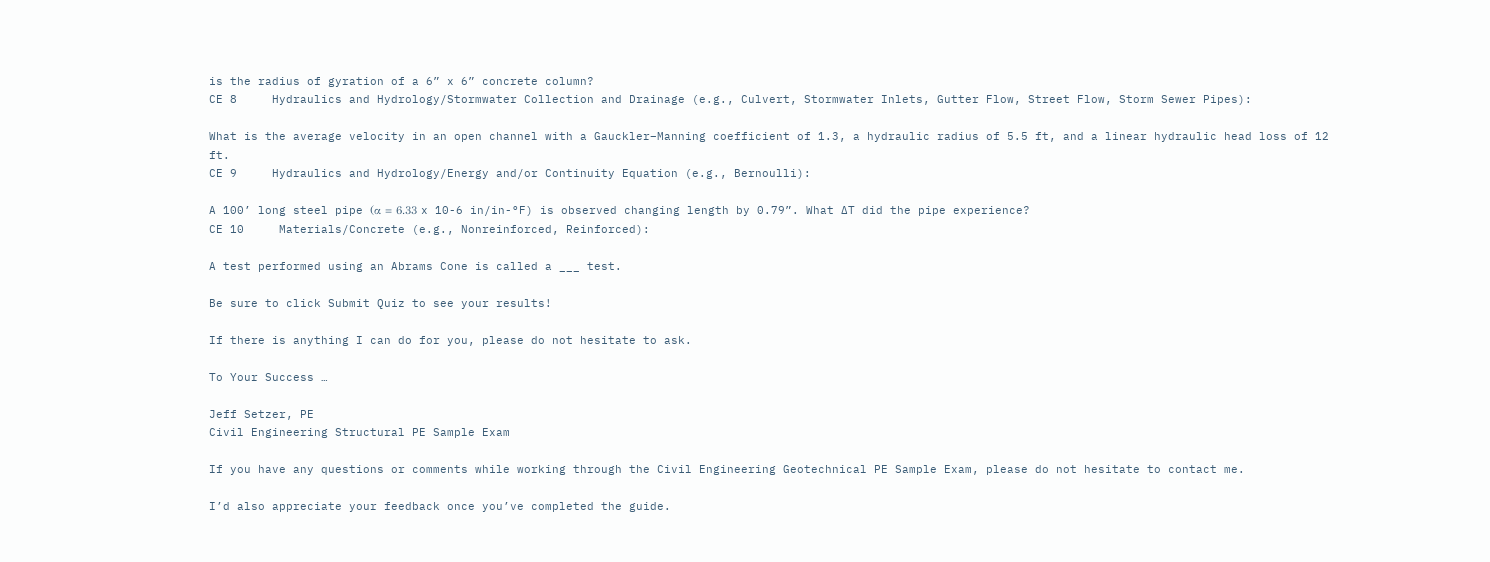is the radius of gyration of a 6” x 6” concrete column?
CE 8     Hydraulics and Hydrology/Stormwater Collection and Drainage (e.g., Culvert, Stormwater Inlets, Gutter Flow, Street Flow, Storm Sewer Pipes):

What is the average velocity in an open channel with a Gauckler–Manning coefficient of 1.3, a hydraulic radius of 5.5 ft, and a linear hydraulic head loss of 12 ft.
CE 9     Hydraulics and Hydrology/Energy and/or Continuity Equation (e.g., Bernoulli):

A 100’ long steel pipe (α = 6.33 x 10-6 in/in-°F) is observed changing length by 0.79”. What ∆T did the pipe experience?
CE 10     Materials/Concrete (e.g., Nonreinforced, Reinforced):

A test performed using an Abrams Cone is called a ___ test.

Be sure to click Submit Quiz to see your results!

If there is anything I can do for you, please do not hesitate to ask.

To Your Success …

Jeff Setzer, PE
Civil Engineering Structural PE Sample Exam

If you have any questions or comments while working through the Civil Engineering Geotechnical PE Sample Exam, please do not hesitate to contact me.

I’d also appreciate your feedback once you’ve completed the guide.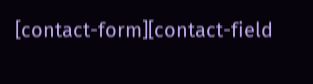[contact-form][contact-field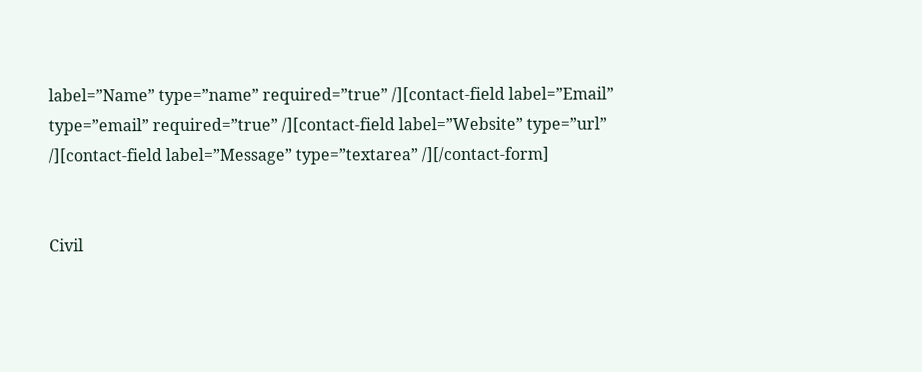label=”Name” type=”name” required=”true” /][contact-field label=”Email” type=”email” required=”true” /][contact-field label=”Website” type=”url” /][contact-field label=”Message” type=”textarea” /][/contact-form]


Civil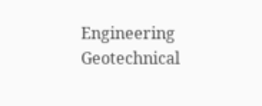Engineering Geotechnical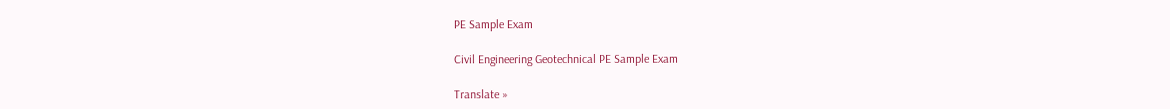PE Sample Exam

Civil Engineering Geotechnical PE Sample Exam

Translate »